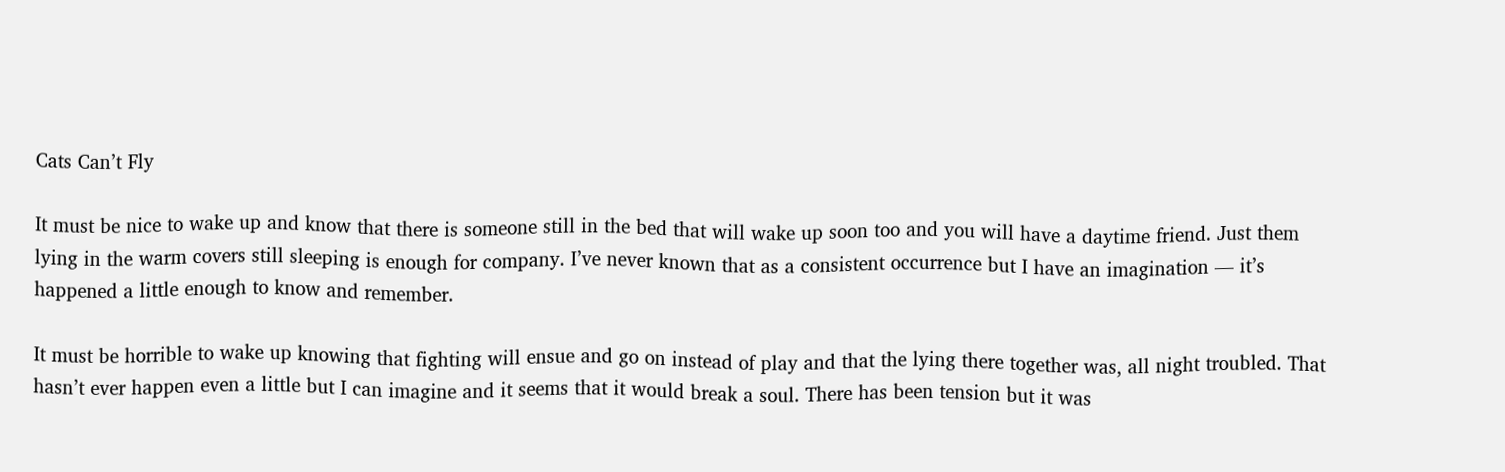Cats Can’t Fly

It must be nice to wake up and know that there is someone still in the bed that will wake up soon too and you will have a daytime friend. Just them lying in the warm covers still sleeping is enough for company. I’ve never known that as a consistent occurrence but I have an imagination — it’s happened a little enough to know and remember.

It must be horrible to wake up knowing that fighting will ensue and go on instead of play and that the lying there together was, all night troubled. That hasn’t ever happen even a little but I can imagine and it seems that it would break a soul. There has been tension but it was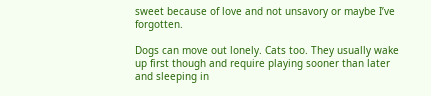sweet because of love and not unsavory or maybe I’ve forgotten.

Dogs can move out lonely. Cats too. They usually wake up first though and require playing sooner than later and sleeping in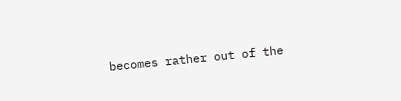becomes rather out of the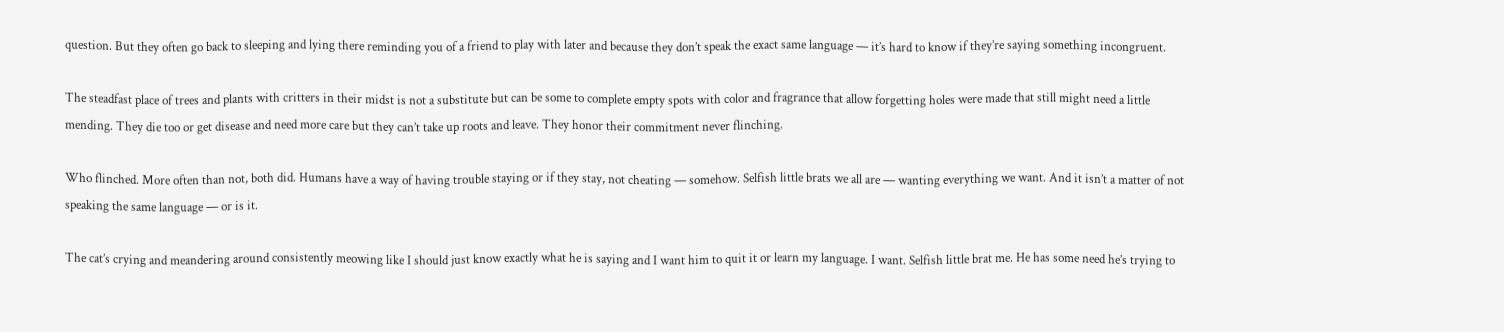question. But they often go back to sleeping and lying there reminding you of a friend to play with later and because they don’t speak the exact same language — it’s hard to know if they’re saying something incongruent.

The steadfast place of trees and plants with critters in their midst is not a substitute but can be some to complete empty spots with color and fragrance that allow forgetting holes were made that still might need a little mending. They die too or get disease and need more care but they can’t take up roots and leave. They honor their commitment never flinching.

Who flinched. More often than not, both did. Humans have a way of having trouble staying or if they stay, not cheating — somehow. Selfish little brats we all are — wanting everything we want. And it isn’t a matter of not speaking the same language — or is it.

The cat’s crying and meandering around consistently meowing like I should just know exactly what he is saying and I want him to quit it or learn my language. I want. Selfish little brat me. He has some need he’s trying to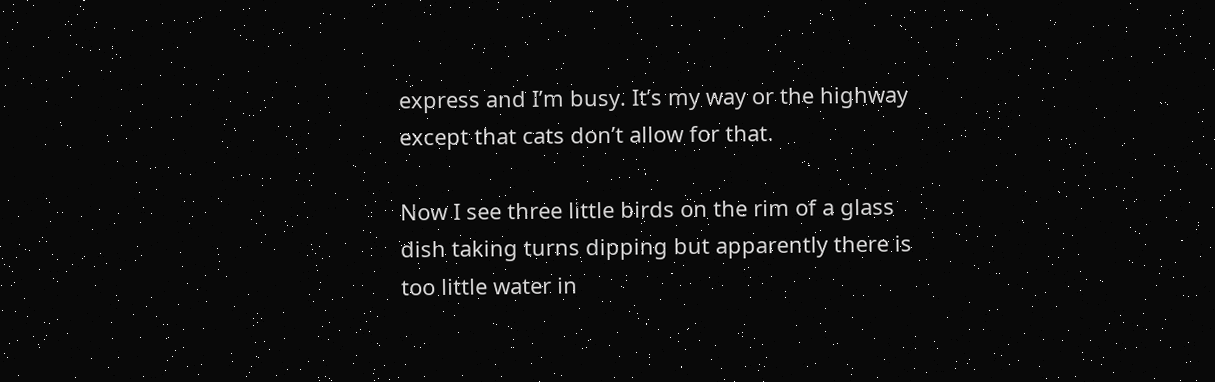express and I’m busy. It’s my way or the highway except that cats don’t allow for that.

Now I see three little birds on the rim of a glass dish taking turns dipping but apparently there is too little water in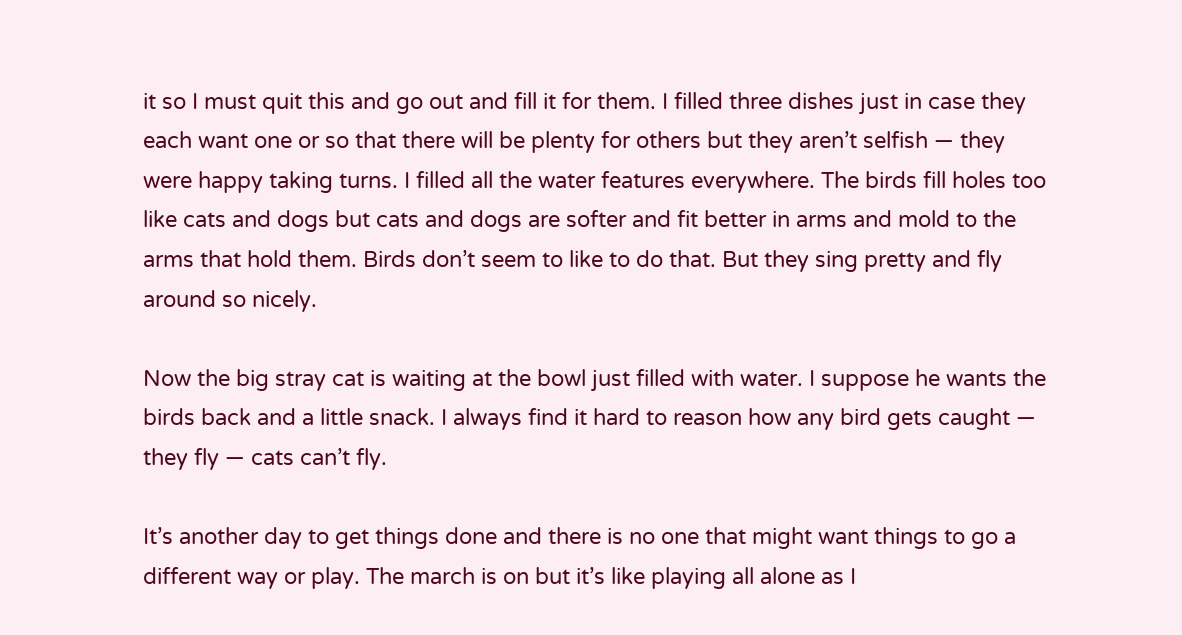it so I must quit this and go out and fill it for them. I filled three dishes just in case they each want one or so that there will be plenty for others but they aren’t selfish — they were happy taking turns. I filled all the water features everywhere. The birds fill holes too like cats and dogs but cats and dogs are softer and fit better in arms and mold to the arms that hold them. Birds don’t seem to like to do that. But they sing pretty and fly around so nicely.

Now the big stray cat is waiting at the bowl just filled with water. I suppose he wants the birds back and a little snack. I always find it hard to reason how any bird gets caught — they fly — cats can’t fly.

It’s another day to get things done and there is no one that might want things to go a different way or play. The march is on but it’s like playing all alone as I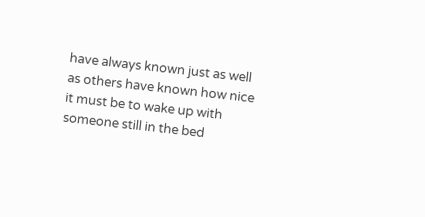have always known just as well as others have known how nice it must be to wake up with someone still in the bed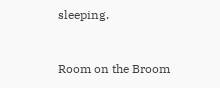sleeping.


Room on the Broom